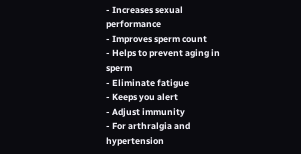- Increases sexual performance
- Improves sperm count
- Helps to prevent aging in sperm
- Eliminate fatigue
- Keeps you alert
- Adjust immunity
- For arthralgia and hypertension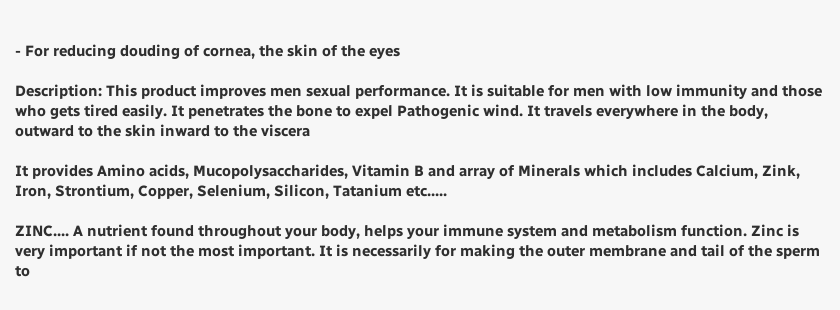- For reducing douding of cornea, the skin of the eyes

Description: This product improves men sexual performance. It is suitable for men with low immunity and those who gets tired easily. It penetrates the bone to expel Pathogenic wind. It travels everywhere in the body, outward to the skin inward to the viscera

It provides Amino acids, Mucopolysaccharides, Vitamin B and array of Minerals which includes Calcium, Zink, Iron, Strontium, Copper, Selenium, Silicon, Tatanium etc.....

ZINC.... A nutrient found throughout your body, helps your immune system and metabolism function. Zinc is very important if not the most important. It is necessarily for making the outer membrane and tail of the sperm to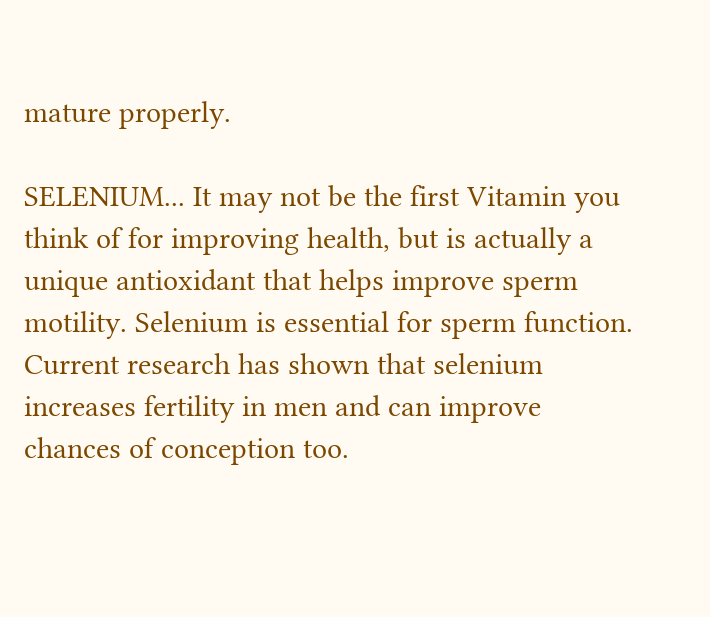mature properly.

SELENIUM... It may not be the first Vitamin you think of for improving health, but is actually a unique antioxidant that helps improve sperm motility. Selenium is essential for sperm function. Current research has shown that selenium increases fertility in men and can improve chances of conception too.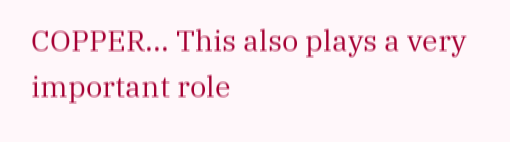COPPER... This also plays a very important role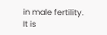in male fertility. It is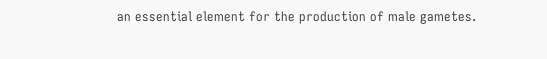an essential element for the production of male gametes.